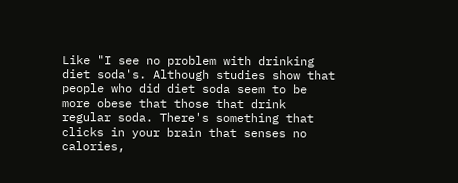Like "I see no problem with drinking diet soda's. Although studies show that people who did diet soda seem to be more obese that those that drink regular soda. There's something that clicks in your brain that senses no calories,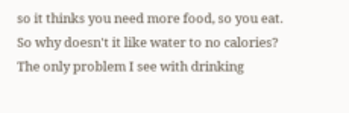so it thinks you need more food, so you eat. So why doesn't it like water to no calories? The only problem I see with drinking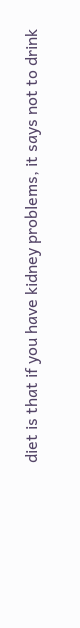diet is that if you have kidney problems, it says not to drink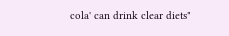cola' can drink clear diets"